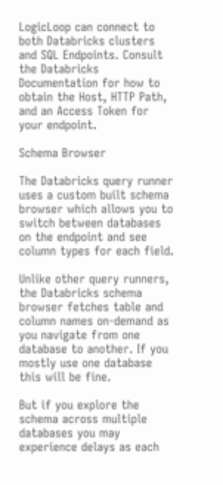LogicLoop can connect to both Databricks clusters and SQL Endpoints. Consult the Databricks Documentation for how to obtain the Host, HTTP Path, and an Access Token for your endpoint.

Schema Browser

The Databricks query runner uses a custom built schema browser which allows you to switch between databases on the endpoint and see column types for each field.

Unlike other query runners, the Databricks schema browser fetches table and column names on-demand as you navigate from one database to another. If you mostly use one database this will be fine.

But if you explore the schema across multiple databases you may experience delays as each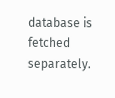database is fetched separately.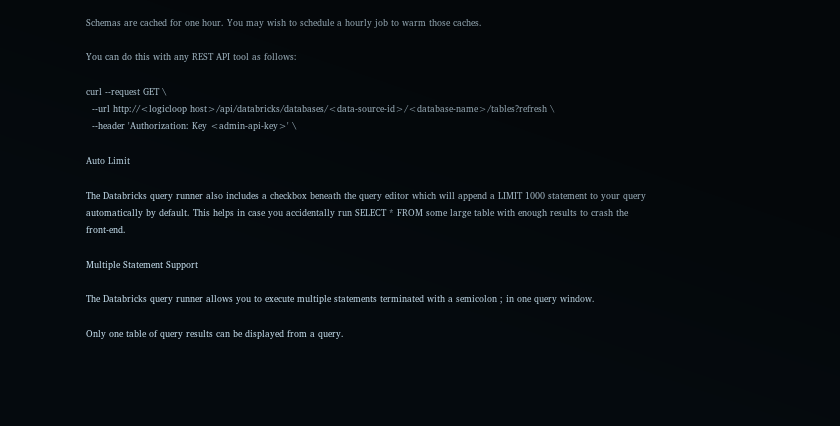Schemas are cached for one hour. You may wish to schedule a hourly job to warm those caches.

You can do this with any REST API tool as follows:

curl --request GET \
  --url http://<logicloop host>/api/databricks/databases/<data-source-id>/<database-name>/tables?refresh \
  --header 'Authorization: Key <admin-api-key>' \

Auto Limit

The Databricks query runner also includes a checkbox beneath the query editor which will append a LIMIT 1000 statement to your query automatically by default. This helps in case you accidentally run SELECT * FROM some large table with enough results to crash the front-end.

Multiple Statement Support

The Databricks query runner allows you to execute multiple statements terminated with a semicolon ; in one query window.

Only one table of query results can be displayed from a query.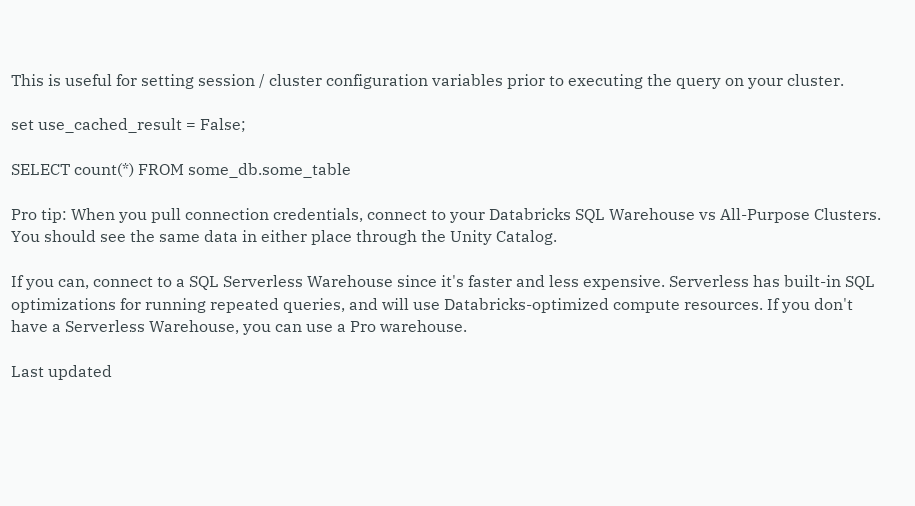This is useful for setting session / cluster configuration variables prior to executing the query on your cluster.

set use_cached_result = False;

SELECT count(*) FROM some_db.some_table

Pro tip: When you pull connection credentials, connect to your Databricks SQL Warehouse vs All-Purpose Clusters. You should see the same data in either place through the Unity Catalog.

If you can, connect to a SQL Serverless Warehouse since it's faster and less expensive. Serverless has built-in SQL optimizations for running repeated queries, and will use Databricks-optimized compute resources. If you don't have a Serverless Warehouse, you can use a Pro warehouse.

Last updated